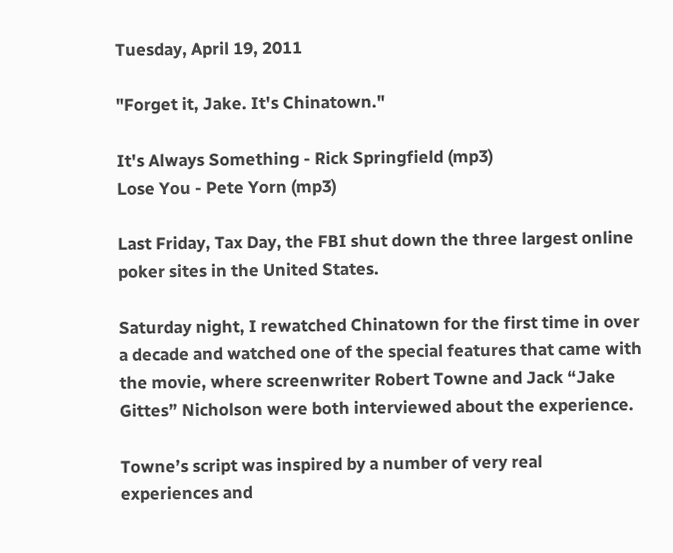Tuesday, April 19, 2011

"Forget it, Jake. It's Chinatown."

It's Always Something - Rick Springfield (mp3)
Lose You - Pete Yorn (mp3)

Last Friday, Tax Day, the FBI shut down the three largest online poker sites in the United States.

Saturday night, I rewatched Chinatown for the first time in over a decade and watched one of the special features that came with the movie, where screenwriter Robert Towne and Jack “Jake Gittes” Nicholson were both interviewed about the experience.

Towne’s script was inspired by a number of very real experiences and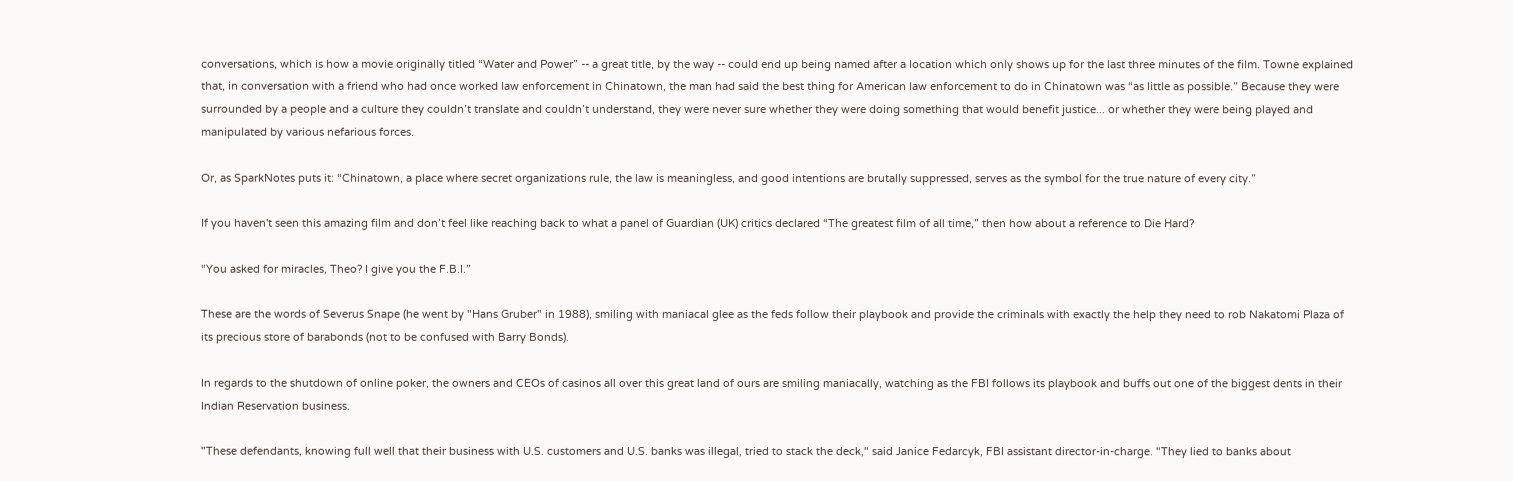conversations, which is how a movie originally titled “Water and Power” -- a great title, by the way -- could end up being named after a location which only shows up for the last three minutes of the film. Towne explained that, in conversation with a friend who had once worked law enforcement in Chinatown, the man had said the best thing for American law enforcement to do in Chinatown was “as little as possible.” Because they were surrounded by a people and a culture they couldn’t translate and couldn’t understand, they were never sure whether they were doing something that would benefit justice... or whether they were being played and manipulated by various nefarious forces.

Or, as SparkNotes puts it: “Chinatown, a place where secret organizations rule, the law is meaningless, and good intentions are brutally suppressed, serves as the symbol for the true nature of every city.”

If you haven't seen this amazing film and don’t feel like reaching back to what a panel of Guardian (UK) critics declared “The greatest film of all time,” then how about a reference to Die Hard?

“You asked for miracles, Theo? I give you the F.B.I.”

These are the words of Severus Snape (he went by "Hans Gruber" in 1988), smiling with maniacal glee as the feds follow their playbook and provide the criminals with exactly the help they need to rob Nakatomi Plaza of its precious store of barabonds (not to be confused with Barry Bonds).

In regards to the shutdown of online poker, the owners and CEOs of casinos all over this great land of ours are smiling maniacally, watching as the FBI follows its playbook and buffs out one of the biggest dents in their Indian Reservation business.

"These defendants, knowing full well that their business with U.S. customers and U.S. banks was illegal, tried to stack the deck," said Janice Fedarcyk, FBI assistant director-in-charge. "They lied to banks about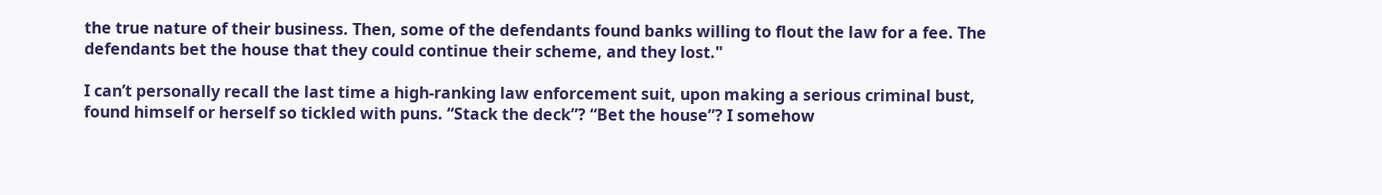the true nature of their business. Then, some of the defendants found banks willing to flout the law for a fee. The defendants bet the house that they could continue their scheme, and they lost."

I can’t personally recall the last time a high-ranking law enforcement suit, upon making a serious criminal bust, found himself or herself so tickled with puns. “Stack the deck”? “Bet the house”? I somehow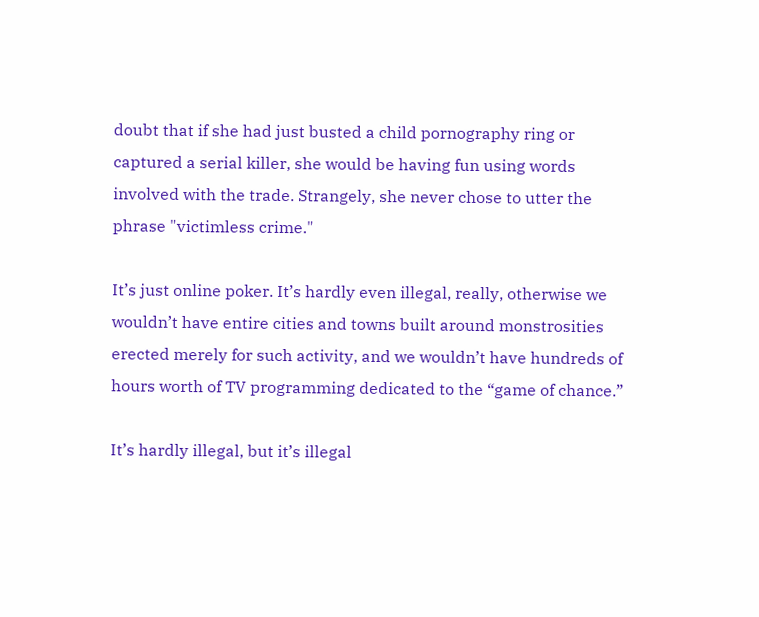doubt that if she had just busted a child pornography ring or captured a serial killer, she would be having fun using words involved with the trade. Strangely, she never chose to utter the phrase "victimless crime."

It’s just online poker. It’s hardly even illegal, really, otherwise we wouldn’t have entire cities and towns built around monstrosities erected merely for such activity, and we wouldn’t have hundreds of hours worth of TV programming dedicated to the “game of chance.”

It’s hardly illegal, but it’s illegal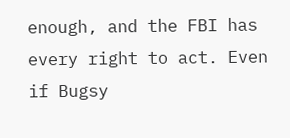enough, and the FBI has every right to act. Even if Bugsy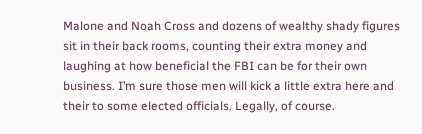Malone and Noah Cross and dozens of wealthy shady figures sit in their back rooms, counting their extra money and laughing at how beneficial the FBI can be for their own business. I’m sure those men will kick a little extra here and their to some elected officials. Legally, of course.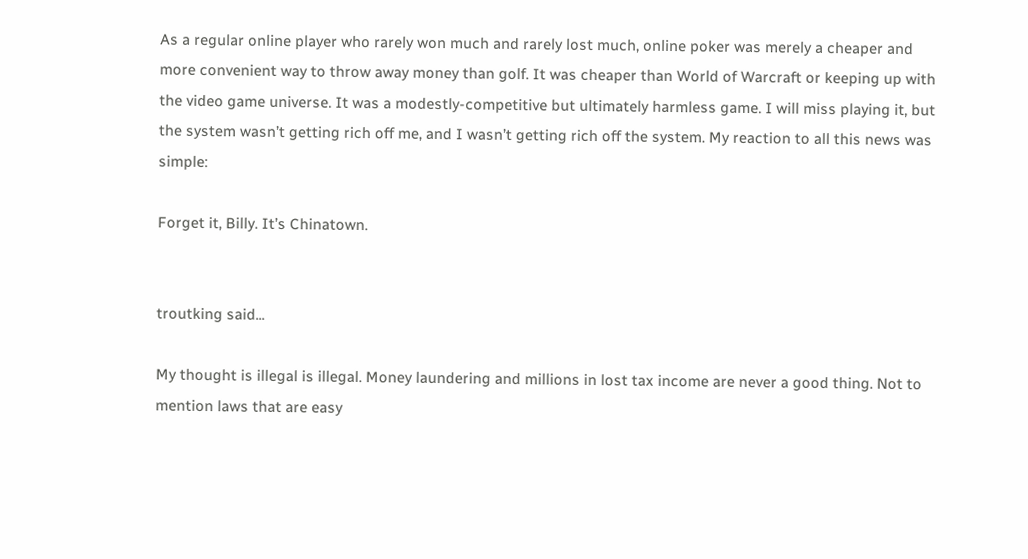As a regular online player who rarely won much and rarely lost much, online poker was merely a cheaper and more convenient way to throw away money than golf. It was cheaper than World of Warcraft or keeping up with the video game universe. It was a modestly-competitive but ultimately harmless game. I will miss playing it, but the system wasn’t getting rich off me, and I wasn’t getting rich off the system. My reaction to all this news was simple:

Forget it, Billy. It’s Chinatown.


troutking said...

My thought is illegal is illegal. Money laundering and millions in lost tax income are never a good thing. Not to mention laws that are easy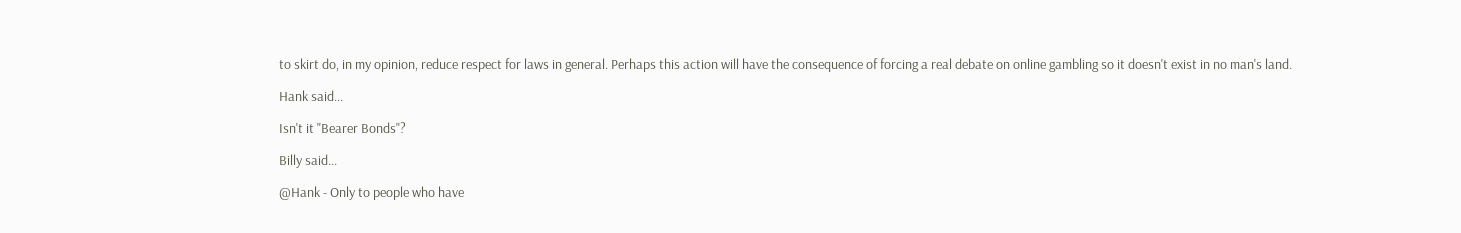to skirt do, in my opinion, reduce respect for laws in general. Perhaps this action will have the consequence of forcing a real debate on online gambling so it doesn't exist in no man's land.

Hank said...

Isn't it "Bearer Bonds"?

Billy said...

@Hank - Only to people who have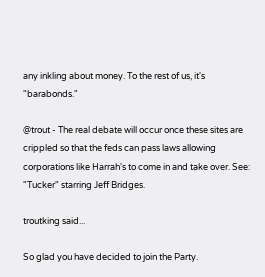any inkling about money. To the rest of us, it's "barabonds."

@trout - The real debate will occur once these sites are crippled so that the feds can pass laws allowing corporations like Harrah's to come in and take over. See: "Tucker" starring Jeff Bridges.

troutking said...

So glad you have decided to join the Party.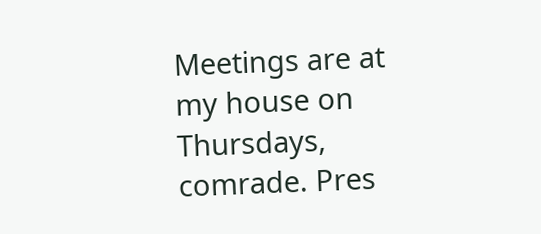Meetings are at my house on Thursdays, comrade. Pres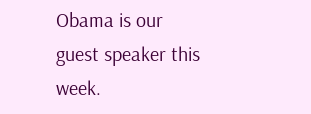Obama is our guest speaker this week.